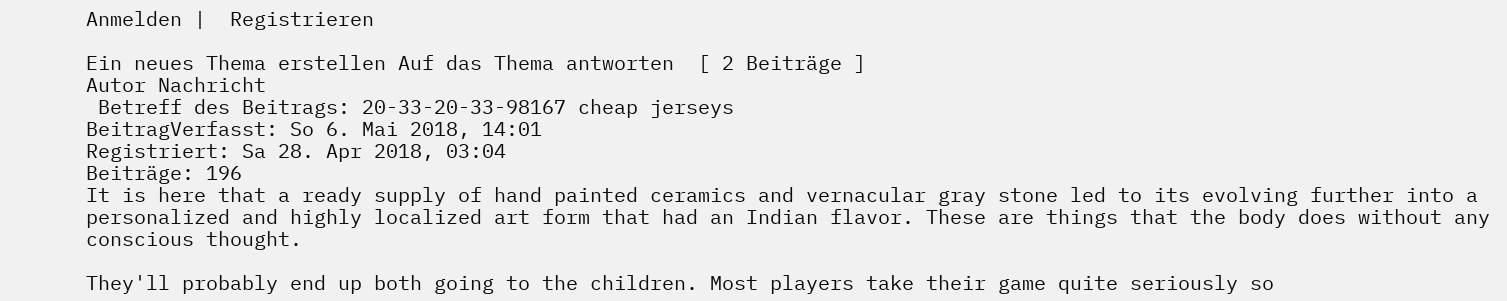Anmelden |  Registrieren

Ein neues Thema erstellen Auf das Thema antworten  [ 2 Beiträge ]
Autor Nachricht
 Betreff des Beitrags: 20-33-20-33-98167 cheap jerseys
BeitragVerfasst: So 6. Mai 2018, 14:01
Registriert: Sa 28. Apr 2018, 03:04
Beiträge: 196
It is here that a ready supply of hand painted ceramics and vernacular gray stone led to its evolving further into a personalized and highly localized art form that had an Indian flavor. These are things that the body does without any conscious thought.

They'll probably end up both going to the children. Most players take their game quite seriously so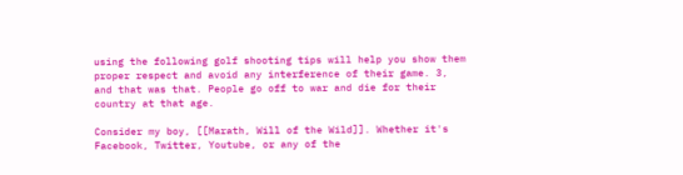using the following golf shooting tips will help you show them proper respect and avoid any interference of their game. 3, and that was that. People go off to war and die for their country at that age.

Consider my boy, [[Marath, Will of the Wild]]. Whether it's Facebook, Twitter, Youtube, or any of the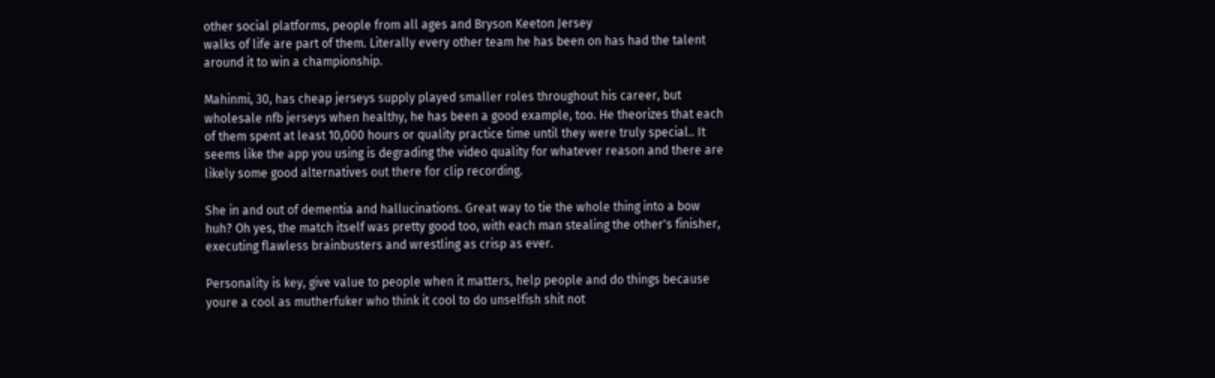other social platforms, people from all ages and Bryson Keeton Jersey
walks of life are part of them. Literally every other team he has been on has had the talent around it to win a championship.

Mahinmi, 30, has cheap jerseys supply played smaller roles throughout his career, but wholesale nfb jerseys when healthy, he has been a good example, too. He theorizes that each of them spent at least 10,000 hours or quality practice time until they were truly special.. It seems like the app you using is degrading the video quality for whatever reason and there are likely some good alternatives out there for clip recording.

She in and out of dementia and hallucinations. Great way to tie the whole thing into a bow huh? Oh yes, the match itself was pretty good too, with each man stealing the other's finisher, executing flawless brainbusters and wrestling as crisp as ever.

Personality is key, give value to people when it matters, help people and do things because youre a cool as mutherfuker who think it cool to do unselfish shit not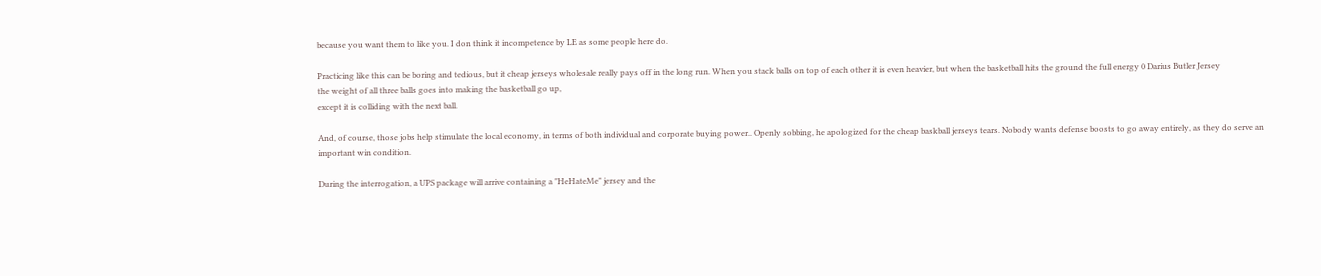because you want them to like you. I don think it incompetence by LE as some people here do.

Practicing like this can be boring and tedious, but it cheap jerseys wholesale really pays off in the long run. When you stack balls on top of each other it is even heavier, but when the basketball hits the ground the full energy 0 Darius Butler Jersey
the weight of all three balls goes into making the basketball go up,
except it is colliding with the next ball.

And, of course, those jobs help stimulate the local economy, in terms of both individual and corporate buying power.. Openly sobbing, he apologized for the cheap baskball jerseys tears. Nobody wants defense boosts to go away entirely, as they do serve an important win condition.

During the interrogation, a UPS package will arrive containing a "HeHateMe" jersey and the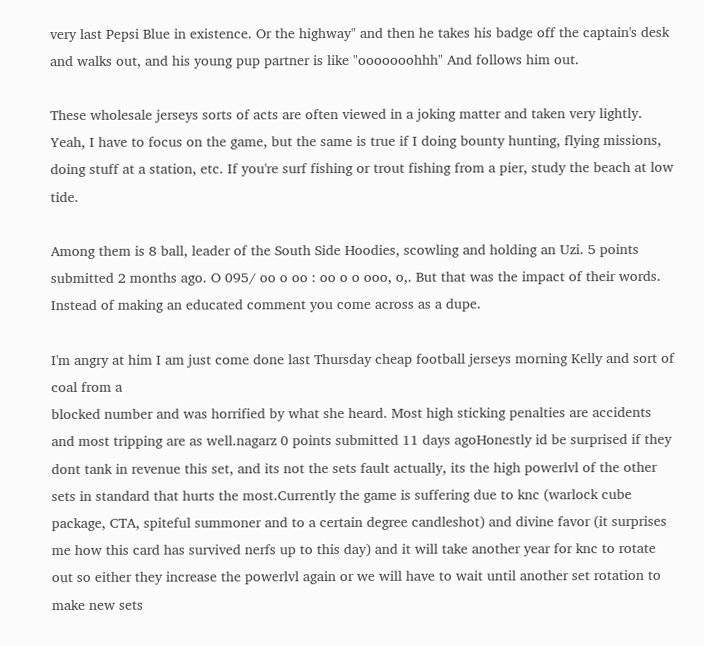very last Pepsi Blue in existence. Or the highway" and then he takes his badge off the captain's desk and walks out, and his young pup partner is like "ooooooohhh" And follows him out.

These wholesale jerseys sorts of acts are often viewed in a joking matter and taken very lightly. Yeah, I have to focus on the game, but the same is true if I doing bounty hunting, flying missions, doing stuff at a station, etc. If you're surf fishing or trout fishing from a pier, study the beach at low tide.

Among them is 8 ball, leader of the South Side Hoodies, scowling and holding an Uzi. 5 points submitted 2 months ago. O 095/ oo o oo : oo o o ooo, o,. But that was the impact of their words. Instead of making an educated comment you come across as a dupe.

I'm angry at him I am just come done last Thursday cheap football jerseys morning Kelly and sort of coal from a
blocked number and was horrified by what she heard. Most high sticking penalties are accidents and most tripping are as well.nagarz 0 points submitted 11 days agoHonestly id be surprised if they dont tank in revenue this set, and its not the sets fault actually, its the high powerlvl of the other sets in standard that hurts the most.Currently the game is suffering due to knc (warlock cube package, CTA, spiteful summoner and to a certain degree candleshot) and divine favor (it surprises me how this card has survived nerfs up to this day) and it will take another year for knc to rotate out so either they increase the powerlvl again or we will have to wait until another set rotation to make new sets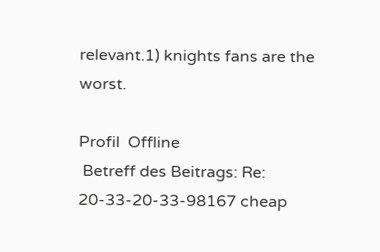relevant.1) knights fans are the worst.

Profil  Offline
 Betreff des Beitrags: Re: 20-33-20-33-98167 cheap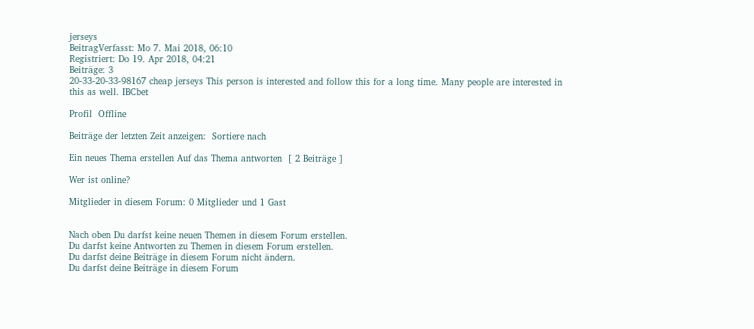jerseys
BeitragVerfasst: Mo 7. Mai 2018, 06:10
Registriert: Do 19. Apr 2018, 04:21
Beiträge: 3
20-33-20-33-98167 cheap jerseys This person is interested and follow this for a long time. Many people are interested in this as well. IBCbet

Profil  Offline

Beiträge der letzten Zeit anzeigen:  Sortiere nach

Ein neues Thema erstellen Auf das Thema antworten  [ 2 Beiträge ]

Wer ist online?

Mitglieder in diesem Forum: 0 Mitglieder und 1 Gast


Nach oben Du darfst keine neuen Themen in diesem Forum erstellen.
Du darfst keine Antworten zu Themen in diesem Forum erstellen.
Du darfst deine Beiträge in diesem Forum nicht ändern.
Du darfst deine Beiträge in diesem Forum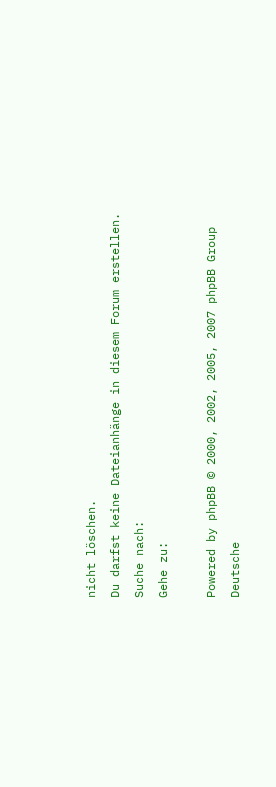nicht löschen.
Du darfst keine Dateianhänge in diesem Forum erstellen.
Suche nach:
Gehe zu:

Powered by phpBB © 2000, 2002, 2005, 2007 phpBB Group
Deutsche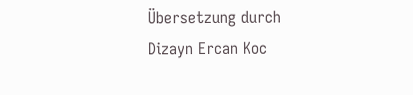Übersetzung durch
Dizayn Ercan Koc